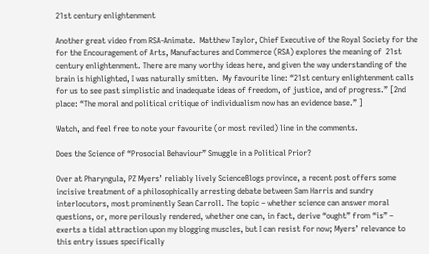21st century enlightenment

Another great video from RSA-Animate.  Matthew Taylor, Chief Executive of the Royal Society for the for the Encouragement of Arts, Manufactures and Commerce (RSA) explores the meaning of  21st century enlightenment. There are many worthy ideas here, and given the way understanding of the brain is highlighted, I was naturally smitten.  My favourite line: “21st century enlightenment calls for us to see past simplistic and inadequate ideas of freedom, of justice, and of progress.” [2nd place: “The moral and political critique of individualism now has an evidence base.” ]

Watch, and feel free to note your favourite (or most reviled) line in the comments.

Does the Science of “Prosocial Behaviour” Smuggle in a Political Prior?

Over at Pharyngula, PZ Myers’ reliably lively ScienceBlogs province, a recent post offers some incisive treatment of a philosophically arresting debate between Sam Harris and sundry interlocutors, most prominently Sean Carroll. The topic – whether science can answer moral questions, or, more perilously rendered, whether one can, in fact, derive “ought” from “is” – exerts a tidal attraction upon my blogging muscles, but I can resist for now; Myers’ relevance to this entry issues specifically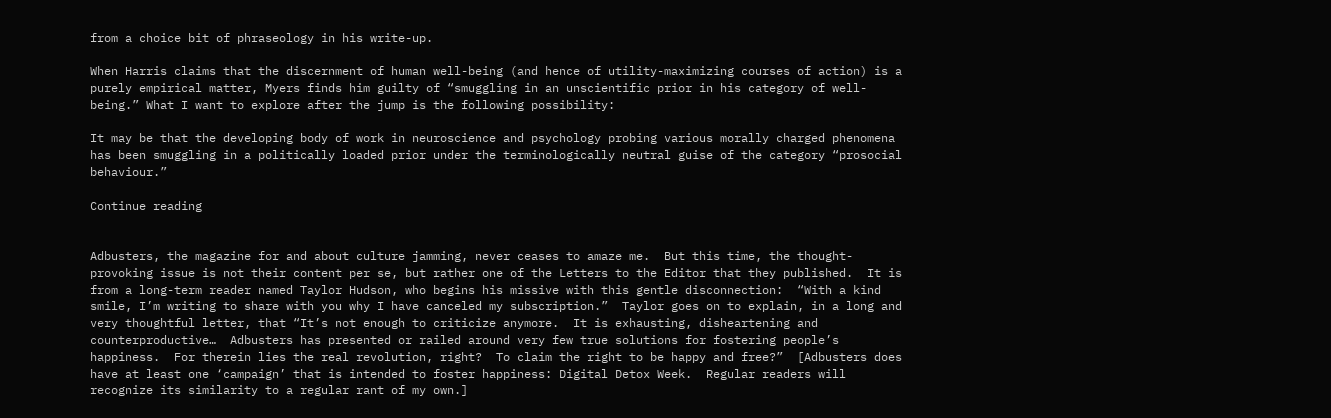from a choice bit of phraseology in his write-up.

When Harris claims that the discernment of human well-being (and hence of utility-maximizing courses of action) is a purely empirical matter, Myers finds him guilty of “smuggling in an unscientific prior in his category of well-being.” What I want to explore after the jump is the following possibility:

It may be that the developing body of work in neuroscience and psychology probing various morally charged phenomena has been smuggling in a politically loaded prior under the terminologically neutral guise of the category “prosocial behaviour.”

Continue reading


Adbusters, the magazine for and about culture jamming, never ceases to amaze me.  But this time, the thought-provoking issue is not their content per se, but rather one of the Letters to the Editor that they published.  It is from a long-term reader named Taylor Hudson, who begins his missive with this gentle disconnection:  “With a kind smile, I’m writing to share with you why I have canceled my subscription.”  Taylor goes on to explain, in a long and very thoughtful letter, that “It’s not enough to criticize anymore.  It is exhausting, disheartening and counterproductive…  Adbusters has presented or railed around very few true solutions for fostering people’s happiness.  For therein lies the real revolution, right?  To claim the right to be happy and free?”  [Adbusters does have at least one ‘campaign’ that is intended to foster happiness: Digital Detox Week.  Regular readers will recognize its similarity to a regular rant of my own.]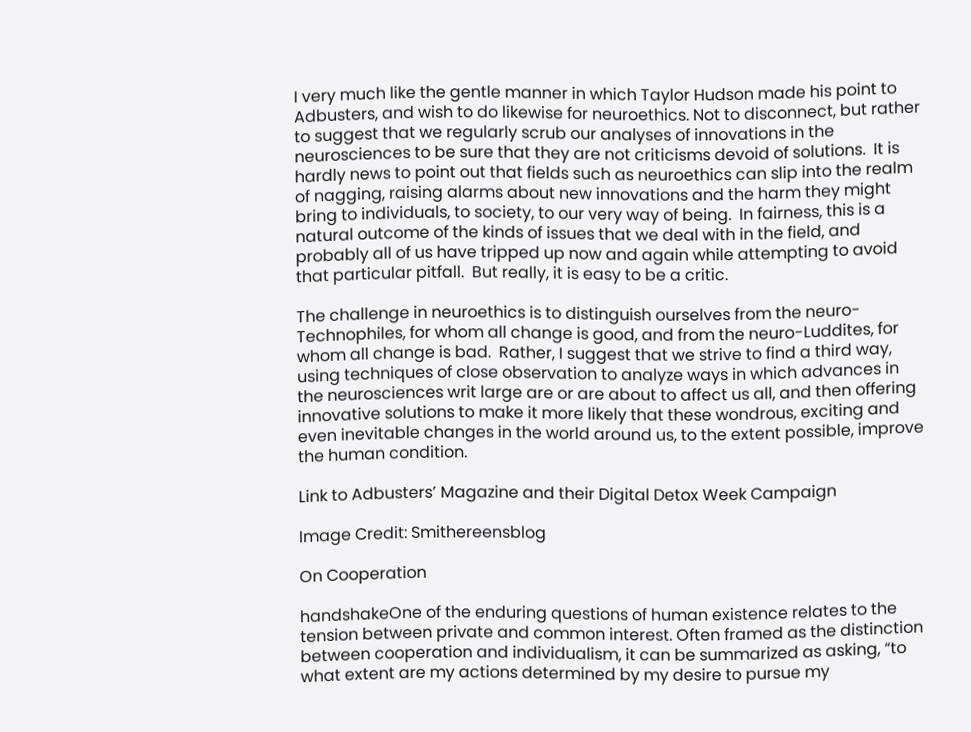I very much like the gentle manner in which Taylor Hudson made his point to Adbusters, and wish to do likewise for neuroethics. Not to disconnect, but rather to suggest that we regularly scrub our analyses of innovations in the neurosciences to be sure that they are not criticisms devoid of solutions.  It is hardly news to point out that fields such as neuroethics can slip into the realm of nagging, raising alarms about new innovations and the harm they might bring to individuals, to society, to our very way of being.  In fairness, this is a natural outcome of the kinds of issues that we deal with in the field, and probably all of us have tripped up now and again while attempting to avoid that particular pitfall.  But really, it is easy to be a critic.

The challenge in neuroethics is to distinguish ourselves from the neuro-Technophiles, for whom all change is good, and from the neuro-Luddites, for whom all change is bad.  Rather, I suggest that we strive to find a third way, using techniques of close observation to analyze ways in which advances in the neurosciences writ large are or are about to affect us all, and then offering innovative solutions to make it more likely that these wondrous, exciting and even inevitable changes in the world around us, to the extent possible, improve the human condition.

Link to Adbusters’ Magazine and their Digital Detox Week Campaign

Image Credit: Smithereensblog

On Cooperation

handshakeOne of the enduring questions of human existence relates to the tension between private and common interest. Often framed as the distinction between cooperation and individualism, it can be summarized as asking, “to what extent are my actions determined by my desire to pursue my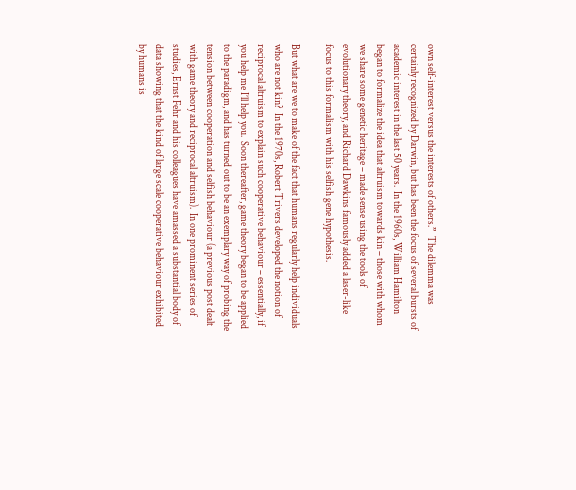own self-interest versus the interests of others.”  The dilemma was certainly recognized by Darwin, but has been the focus of several bursts of academic interest in the last 50 years.  In the 1960s, William Hamilton began to formalize the idea that altruism towards kin – those with whom we share some genetic heritage – made sense using the tools of evolutionary theory, and Richard Dawkins famously added a laser-like focus to this formalism with his selfish gene hypothesis.

But what are we to make of the fact that humans regularly help individuals who are not kin?  In the 1970s, Robert Trivers developed the notion of reciprocal altruism to explain such cooperative behaviour – essentially, if you help me I’ll help you.  Soon thereafter, game theory began to be applied to the paradigm, and has turned out to be an exemplary way of probing the tension between cooperation and selfish behaviour (a previous post dealt with game theory and reciprocal altruism).  In one prominent series of studies, Ernst Fehr and his colleagues have amassed a substantial body of data showing that the kind of large scale cooperative behaviour exhibited by humans is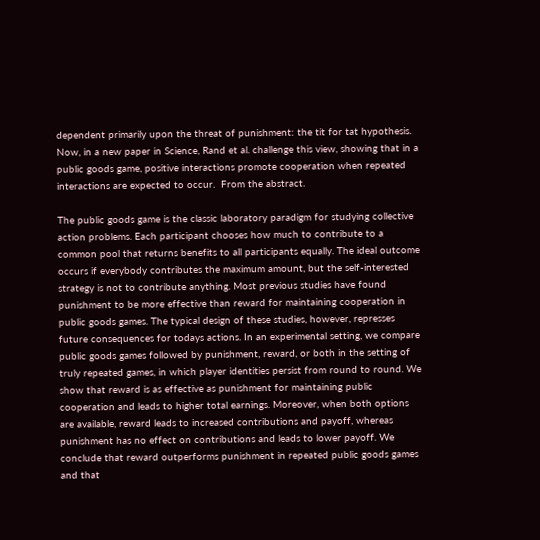dependent primarily upon the threat of punishment: the tit for tat hypothesis.  Now, in a new paper in Science, Rand et al. challenge this view, showing that in a public goods game, positive interactions promote cooperation when repeated interactions are expected to occur.  From the abstract.

The public goods game is the classic laboratory paradigm for studying collective action problems. Each participant chooses how much to contribute to a common pool that returns benefits to all participants equally. The ideal outcome occurs if everybody contributes the maximum amount, but the self-interested strategy is not to contribute anything. Most previous studies have found punishment to be more effective than reward for maintaining cooperation in public goods games. The typical design of these studies, however, represses future consequences for todays actions. In an experimental setting, we compare public goods games followed by punishment, reward, or both in the setting of truly repeated games, in which player identities persist from round to round. We show that reward is as effective as punishment for maintaining public cooperation and leads to higher total earnings. Moreover, when both options are available, reward leads to increased contributions and payoff, whereas punishment has no effect on contributions and leads to lower payoff. We conclude that reward outperforms punishment in repeated public goods games and that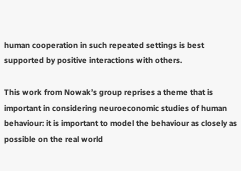human cooperation in such repeated settings is best supported by positive interactions with others.

This work from Nowak’s group reprises a theme that is important in considering neuroeconomic studies of human behaviour: it is important to model the behaviour as closely as possible on the real world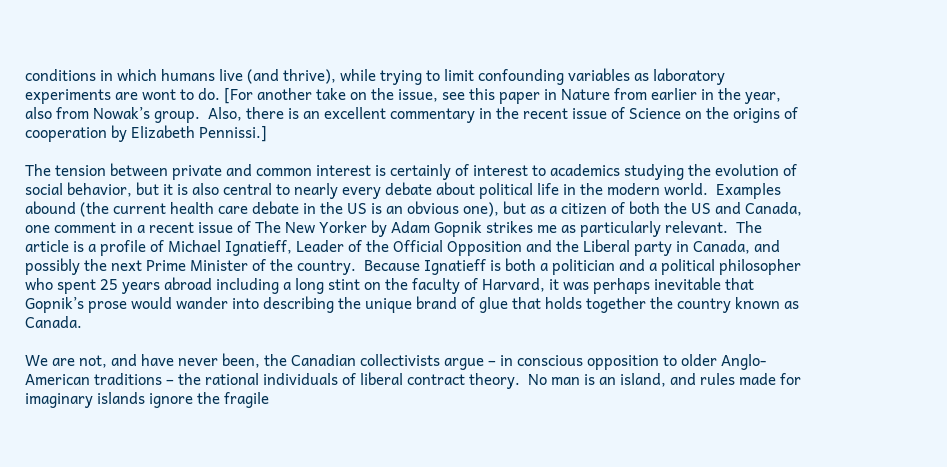conditions in which humans live (and thrive), while trying to limit confounding variables as laboratory experiments are wont to do. [For another take on the issue, see this paper in Nature from earlier in the year, also from Nowak’s group.  Also, there is an excellent commentary in the recent issue of Science on the origins of cooperation by Elizabeth Pennissi.]

The tension between private and common interest is certainly of interest to academics studying the evolution of social behavior, but it is also central to nearly every debate about political life in the modern world.  Examples abound (the current health care debate in the US is an obvious one), but as a citizen of both the US and Canada, one comment in a recent issue of The New Yorker by Adam Gopnik strikes me as particularly relevant.  The article is a profile of Michael Ignatieff, Leader of the Official Opposition and the Liberal party in Canada, and possibly the next Prime Minister of the country.  Because Ignatieff is both a politician and a political philosopher who spent 25 years abroad including a long stint on the faculty of Harvard, it was perhaps inevitable that Gopnik’s prose would wander into describing the unique brand of glue that holds together the country known as Canada.

We are not, and have never been, the Canadian collectivists argue – in conscious opposition to older Anglo-American traditions – the rational individuals of liberal contract theory.  No man is an island, and rules made for imaginary islands ignore the fragile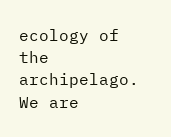ecology of the archipelago.  We are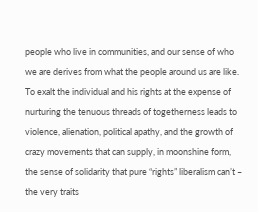people who live in communities, and our sense of who we are derives from what the people around us are like.  To exalt the individual and his rights at the expense of nurturing the tenuous threads of togetherness leads to violence, alienation, political apathy, and the growth of crazy movements that can supply, in moonshine form, the sense of solidarity that pure “rights” liberalism can’t – the very traits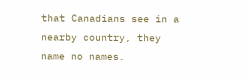that Canadians see in a nearby country, they name no names.